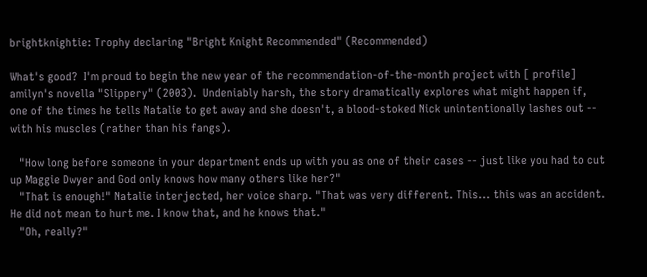brightknightie: Trophy declaring "Bright Knight Recommended" (Recommended)

What's good?  I'm proud to begin the new year of the recommendation-of-the-month project with [ profile] amilyn's novella "Slippery" (2003).  Undeniably harsh, the story dramatically explores what might happen if, one of the times he tells Natalie to get away and she doesn't, a blood-stoked Nick unintentionally lashes out -- with his muscles (rather than his fangs).

   "How long before someone in your department ends up with you as one of their cases -- just like you had to cut up Maggie Dwyer and God only knows how many others like her?"
   "That is enough!" Natalie interjected, her voice sharp. "That was very different. This... this was an accident. He did not mean to hurt me. I know that, and he knows that."
   "Oh, really?"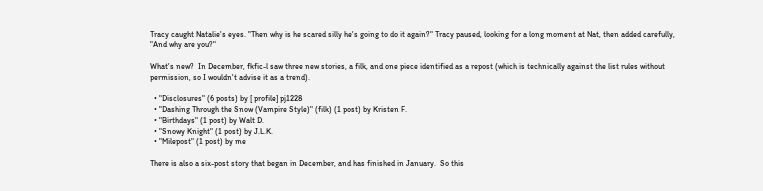Tracy caught Natalie's eyes. "Then why is he scared silly he's going to do it again?" Tracy paused, looking for a long moment at Nat, then added carefully, "And why are you?"

What's new?  In December, fkfic-l saw three new stories, a filk, and one piece identified as a repost (which is technically against the list rules without permission, so I wouldn't advise it as a trend).

  • "Disclosures" (6 posts) by [ profile] pj1228
  • "Dashing Through the Snow (Vampire Style)" (filk) (1 post) by Kristen F.
  • "Birthdays" (1 post) by Walt D.
  • "Snowy Knight" (1 post) by J.L.K.
  • "Milepost" (1 post) by me

There is also a six-post story that began in December, and has finished in January.  So this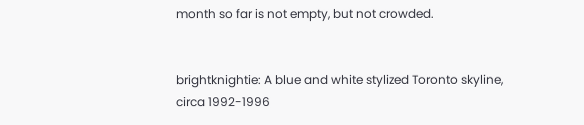month so far is not empty, but not crowded.


brightknightie: A blue and white stylized Toronto skyline, circa 1992-1996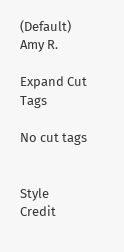(Default)
Amy R.

Expand Cut Tags

No cut tags


Style Credit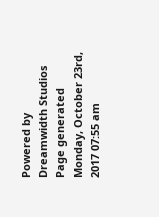Powered by Dreamwidth Studios
Page generated Monday, October 23rd, 2017 07:55 am